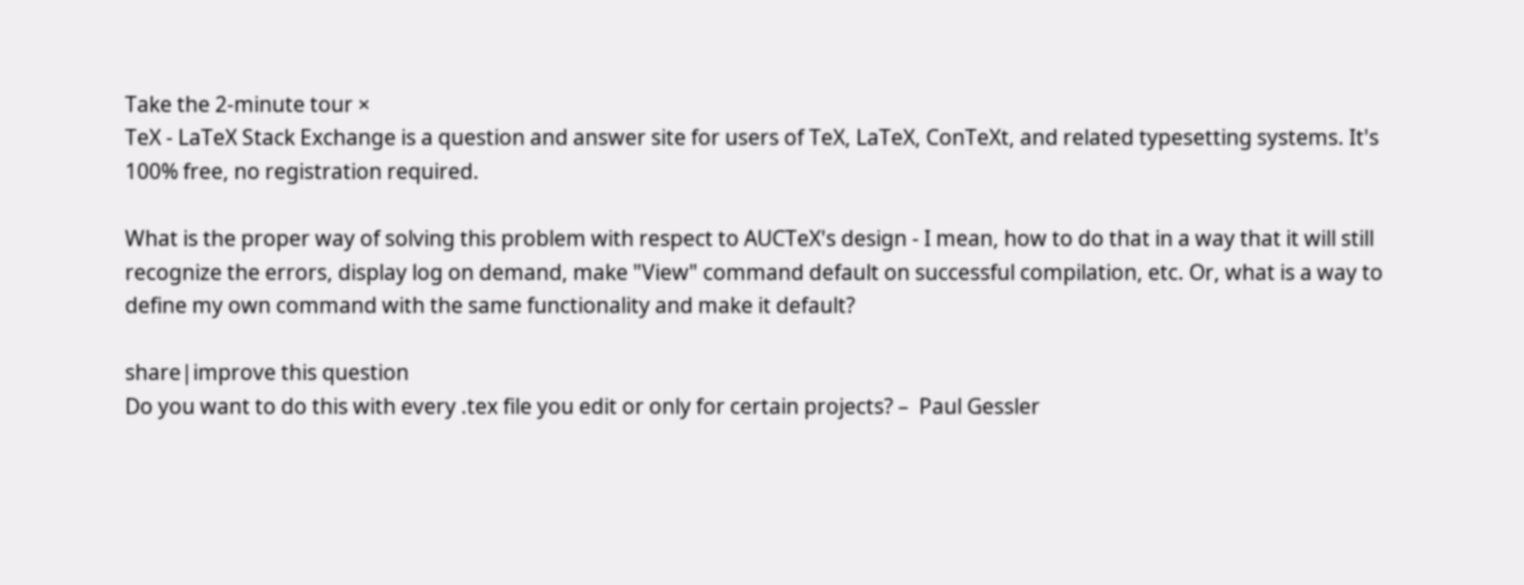Take the 2-minute tour ×
TeX - LaTeX Stack Exchange is a question and answer site for users of TeX, LaTeX, ConTeXt, and related typesetting systems. It's 100% free, no registration required.

What is the proper way of solving this problem with respect to AUCTeX's design - I mean, how to do that in a way that it will still recognize the errors, display log on demand, make "View" command default on successful compilation, etc. Or, what is a way to define my own command with the same functionality and make it default?

share|improve this question
Do you want to do this with every .tex file you edit or only for certain projects? –  Paul Gessler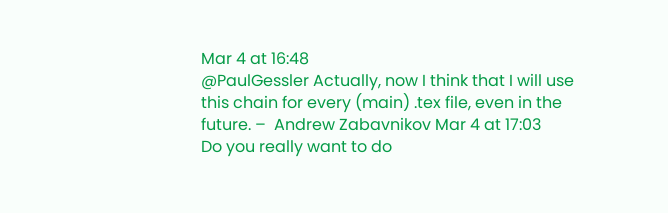Mar 4 at 16:48
@PaulGessler Actually, now I think that I will use this chain for every (main) .tex file, even in the future. –  Andrew Zabavnikov Mar 4 at 17:03
Do you really want to do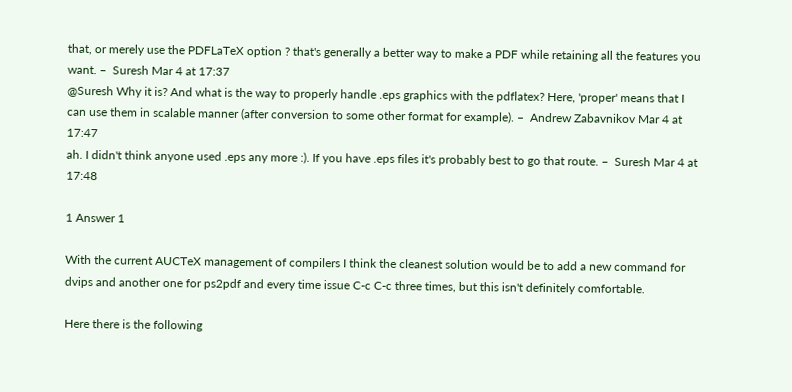that, or merely use the PDFLaTeX option ? that's generally a better way to make a PDF while retaining all the features you want. –  Suresh Mar 4 at 17:37
@Suresh Why it is? And what is the way to properly handle .eps graphics with the pdflatex? Here, 'proper' means that I can use them in scalable manner (after conversion to some other format for example). –  Andrew Zabavnikov Mar 4 at 17:47
ah. I didn't think anyone used .eps any more :). If you have .eps files it's probably best to go that route. –  Suresh Mar 4 at 17:48

1 Answer 1

With the current AUCTeX management of compilers I think the cleanest solution would be to add a new command for dvips and another one for ps2pdf and every time issue C-c C-c three times, but this isn't definitely comfortable.

Here there is the following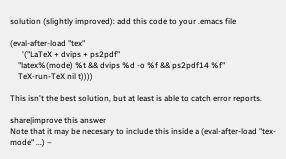solution (slightly improved): add this code to your .emacs file

(eval-after-load "tex"
      '("LaTeX + dvips + ps2pdf"
    "latex%(mode) %t && dvips %d -o %f && ps2pdf14 %f"
    TeX-run-TeX nil t))))

This isn't the best solution, but at least is able to catch error reports.

share|improve this answer
Note that it may be necesary to include this inside a (eval-after-load "tex-mode" ...) –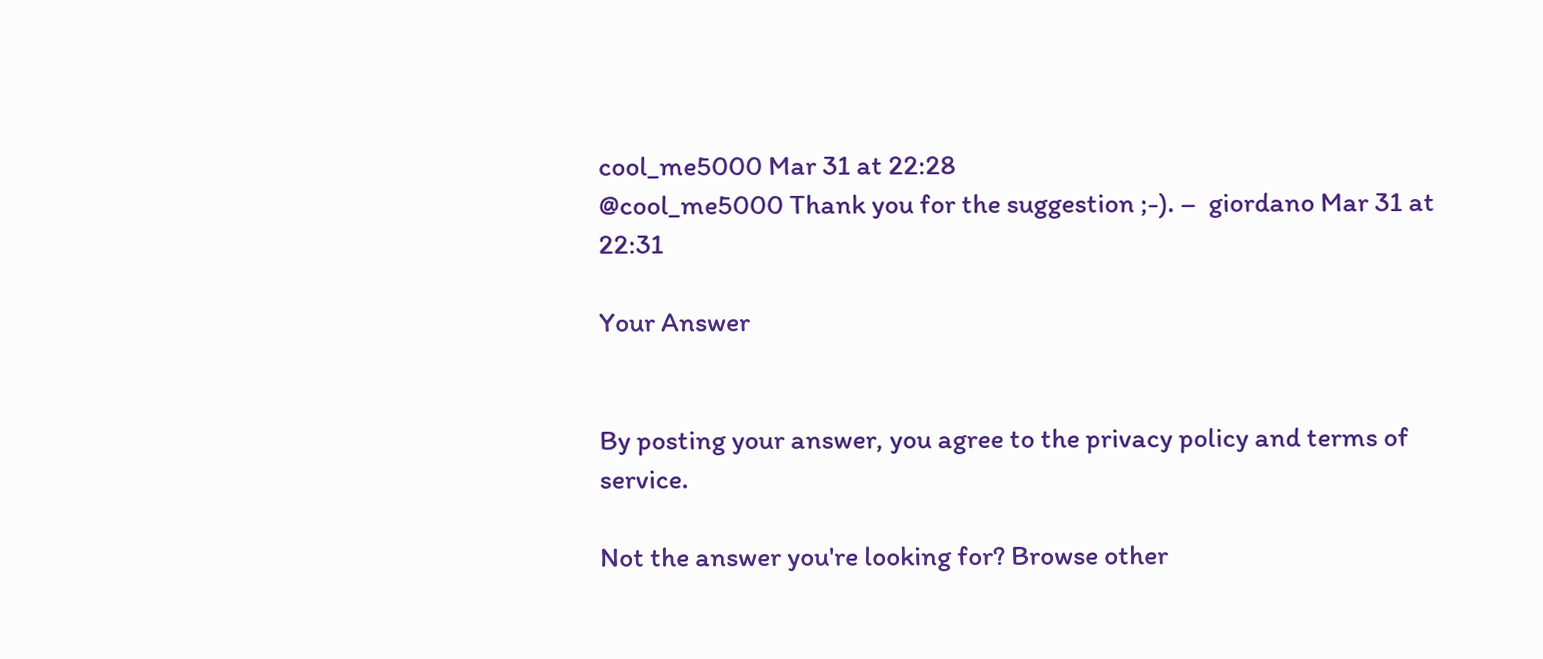cool_me5000 Mar 31 at 22:28
@cool_me5000 Thank you for the suggestion ;-). –  giordano Mar 31 at 22:31

Your Answer


By posting your answer, you agree to the privacy policy and terms of service.

Not the answer you're looking for? Browse other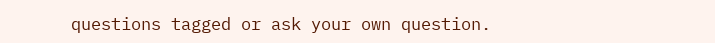questions tagged or ask your own question.